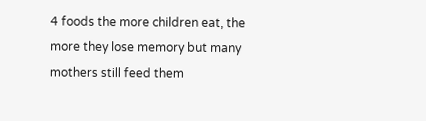4 foods the more children eat, the more they lose memory but many mothers still feed them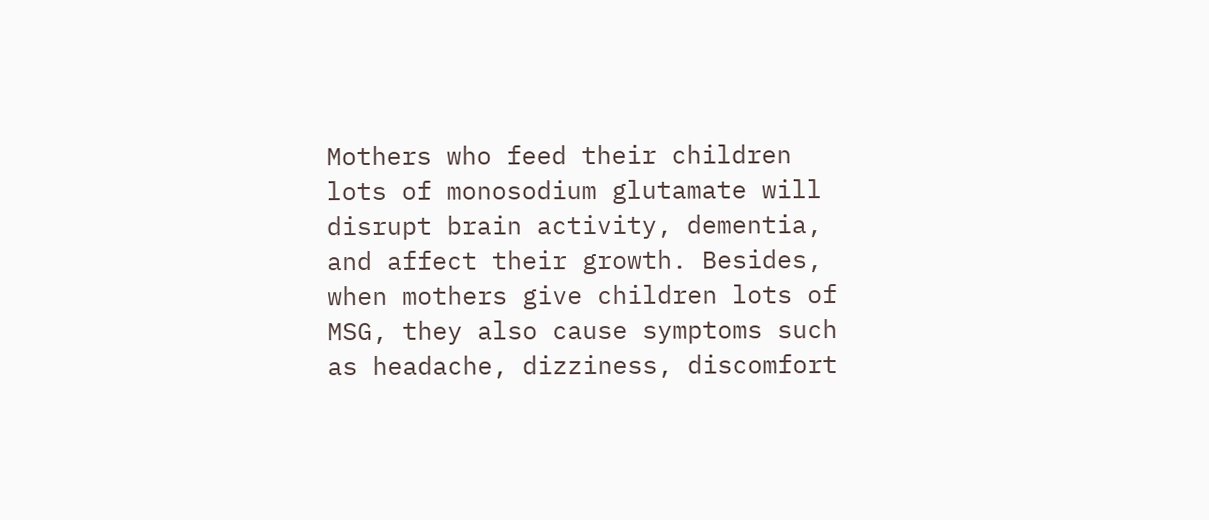Mothers who feed their children lots of monosodium glutamate will disrupt brain activity, dementia, and affect their growth. Besides, when mothers give children lots of MSG, they also cause symptoms such as headache, dizziness, discomfort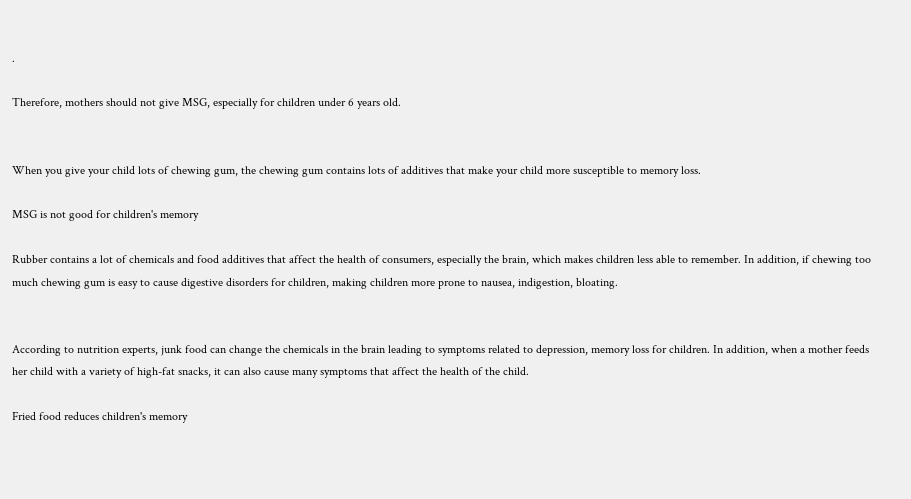.

Therefore, mothers should not give MSG, especially for children under 6 years old.


When you give your child lots of chewing gum, the chewing gum contains lots of additives that make your child more susceptible to memory loss.

MSG is not good for children's memory

Rubber contains a lot of chemicals and food additives that affect the health of consumers, especially the brain, which makes children less able to remember. In addition, if chewing too much chewing gum is easy to cause digestive disorders for children, making children more prone to nausea, indigestion, bloating.


According to nutrition experts, junk food can change the chemicals in the brain leading to symptoms related to depression, memory loss for children. In addition, when a mother feeds her child with a variety of high-fat snacks, it can also cause many symptoms that affect the health of the child.

Fried food reduces children's memory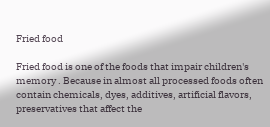Fried food

Fried food is one of the foods that impair children's memory . Because in almost all processed foods often contain chemicals, dyes, additives, artificial flavors, preservatives that affect the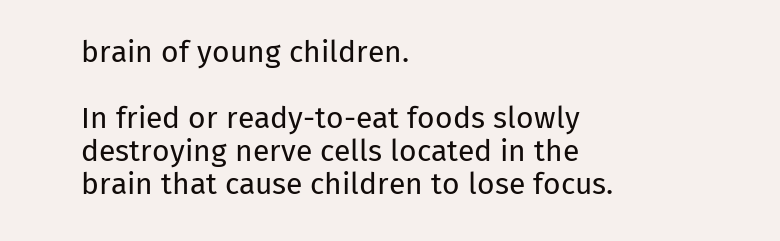brain of young children.

In fried or ready-to-eat foods slowly destroying nerve cells located in the brain that cause children to lose focus.